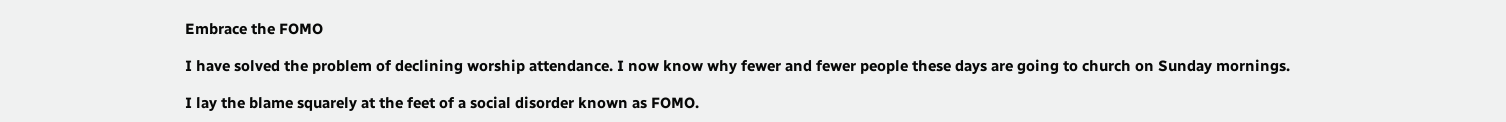Embrace the FOMO

I have solved the problem of declining worship attendance. I now know why fewer and fewer people these days are going to church on Sunday mornings.

I lay the blame squarely at the feet of a social disorder known as FOMO.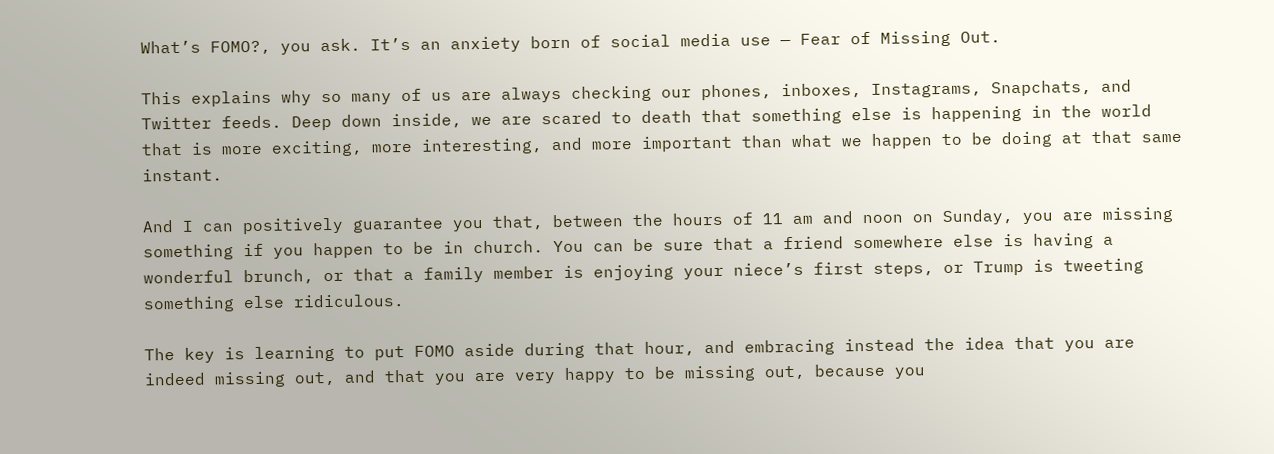What’s FOMO?, you ask. It’s an anxiety born of social media use — Fear of Missing Out.

This explains why so many of us are always checking our phones, inboxes, Instagrams, Snapchats, and Twitter feeds. Deep down inside, we are scared to death that something else is happening in the world that is more exciting, more interesting, and more important than what we happen to be doing at that same instant.

And I can positively guarantee you that, between the hours of 11 am and noon on Sunday, you are missing something if you happen to be in church. You can be sure that a friend somewhere else is having a wonderful brunch, or that a family member is enjoying your niece’s first steps, or Trump is tweeting something else ridiculous.

The key is learning to put FOMO aside during that hour, and embracing instead the idea that you are indeed missing out, and that you are very happy to be missing out, because you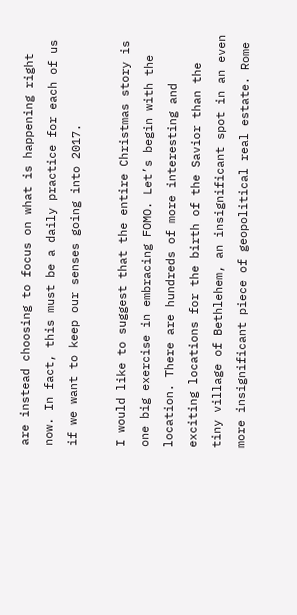are instead choosing to focus on what is happening right now. In fact, this must be a daily practice for each of us if we want to keep our senses going into 2017.

I would like to suggest that the entire Christmas story is one big exercise in embracing FOMO. Let’s begin with the location. There are hundreds of more interesting and exciting locations for the birth of the Savior than the tiny village of Bethlehem, an insignificant spot in an even more insignificant piece of geopolitical real estate. Rome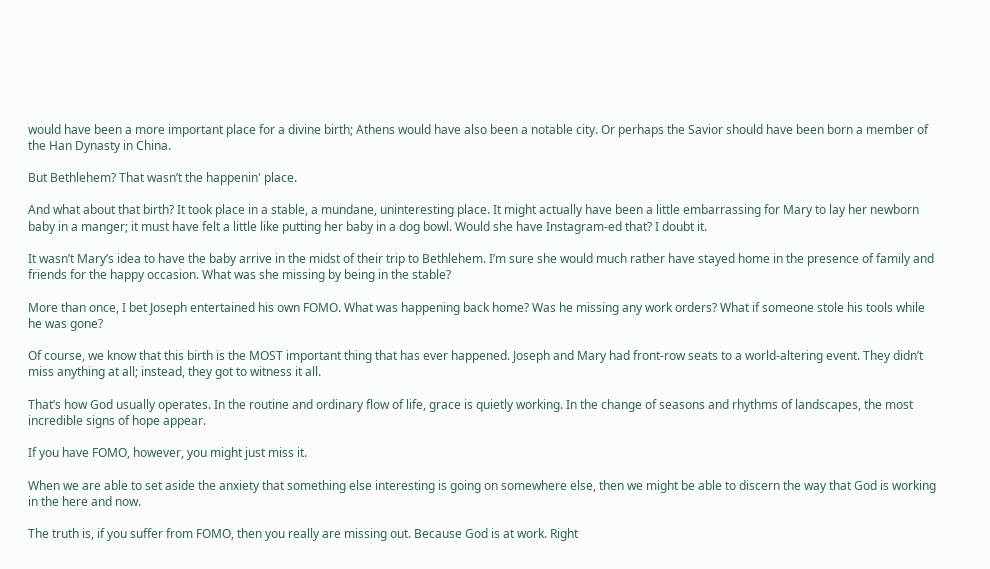would have been a more important place for a divine birth; Athens would have also been a notable city. Or perhaps the Savior should have been born a member of the Han Dynasty in China.

But Bethlehem? That wasn’t the happenin' place.

And what about that birth? It took place in a stable, a mundane, uninteresting place. It might actually have been a little embarrassing for Mary to lay her newborn baby in a manger; it must have felt a little like putting her baby in a dog bowl. Would she have Instagram-ed that? I doubt it.

It wasn’t Mary’s idea to have the baby arrive in the midst of their trip to Bethlehem. I’m sure she would much rather have stayed home in the presence of family and friends for the happy occasion. What was she missing by being in the stable?

More than once, I bet Joseph entertained his own FOMO. What was happening back home? Was he missing any work orders? What if someone stole his tools while he was gone?

Of course, we know that this birth is the MOST important thing that has ever happened. Joseph and Mary had front-row seats to a world-altering event. They didn’t miss anything at all; instead, they got to witness it all.

That’s how God usually operates. In the routine and ordinary flow of life, grace is quietly working. In the change of seasons and rhythms of landscapes, the most incredible signs of hope appear.

If you have FOMO, however, you might just miss it.

When we are able to set aside the anxiety that something else interesting is going on somewhere else, then we might be able to discern the way that God is working in the here and now.

The truth is, if you suffer from FOMO, then you really are missing out. Because God is at work. Right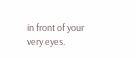in front of your very eyes.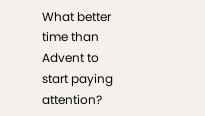What better time than Advent to start paying attention?